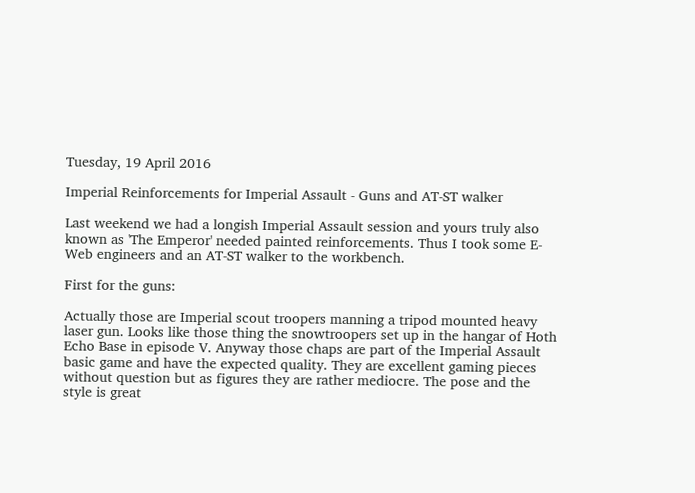Tuesday, 19 April 2016

Imperial Reinforcements for Imperial Assault - Guns and AT-ST walker

Last weekend we had a longish Imperial Assault session and yours truly also known as 'The Emperor' needed painted reinforcements. Thus I took some E-Web engineers and an AT-ST walker to the workbench.

First for the guns:

Actually those are Imperial scout troopers manning a tripod mounted heavy laser gun. Looks like those thing the snowtroopers set up in the hangar of Hoth Echo Base in episode V. Anyway those chaps are part of the Imperial Assault basic game and have the expected quality. They are excellent gaming pieces without question but as figures they are rather mediocre. The pose and the style is great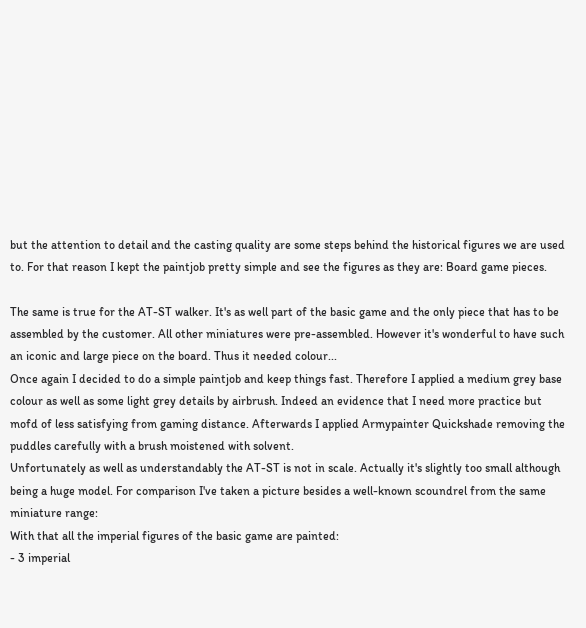but the attention to detail and the casting quality are some steps behind the historical figures we are used to. For that reason I kept the paintjob pretty simple and see the figures as they are: Board game pieces.

The same is true for the AT-ST walker. It's as well part of the basic game and the only piece that has to be assembled by the customer. All other miniatures were pre-assembled. However it's wonderful to have such an iconic and large piece on the board. Thus it needed colour...
Once again I decided to do a simple paintjob and keep things fast. Therefore I applied a medium grey base colour as well as some light grey details by airbrush. Indeed an evidence that I need more practice but mofd of less satisfying from gaming distance. Afterwards I applied Armypainter Quickshade removing the puddles carefully with a brush moistened with solvent.
Unfortunately as well as understandably the AT-ST is not in scale. Actually it's slightly too small although being a huge model. For comparison I've taken a picture besides a well-known scoundrel from the same miniature range:
With that all the imperial figures of the basic game are painted:
- 3 imperial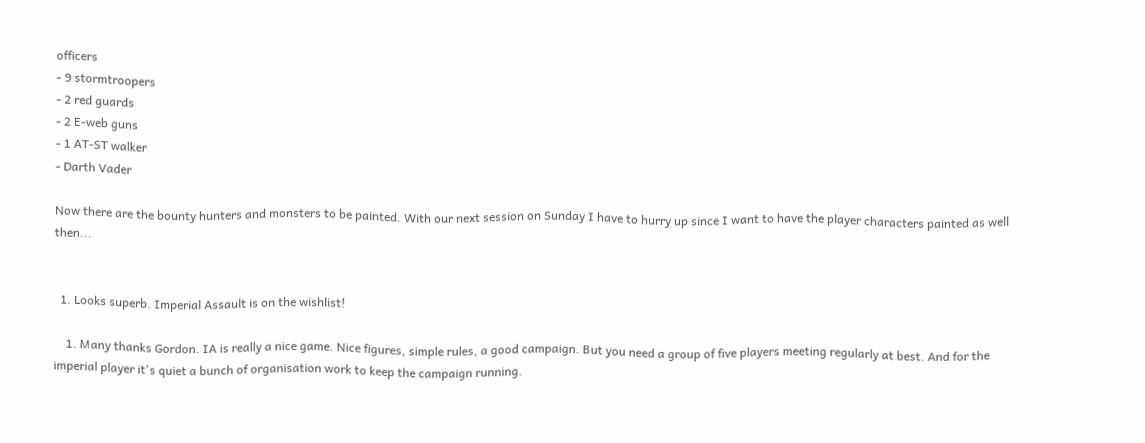officers
- 9 stormtroopers
- 2 red guards
- 2 E-web guns
- 1 AT-ST walker
- Darth Vader

Now there are the bounty hunters and monsters to be painted. With our next session on Sunday I have to hurry up since I want to have the player characters painted as well then...


  1. Looks superb. Imperial Assault is on the wishlist!

    1. Many thanks Gordon. IA is really a nice game. Nice figures, simple rules, a good campaign. But you need a group of five players meeting regularly at best. And for the imperial player it's quiet a bunch of organisation work to keep the campaign running.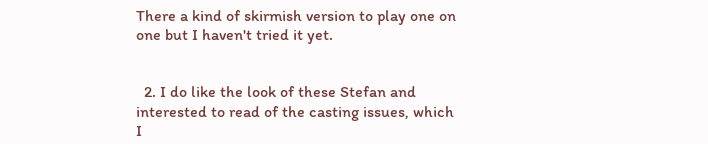There a kind of skirmish version to play one on one but I haven't tried it yet.


  2. I do like the look of these Stefan and interested to read of the casting issues, which I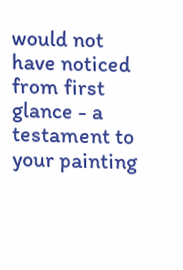would not have noticed from first glance - a testament to your painting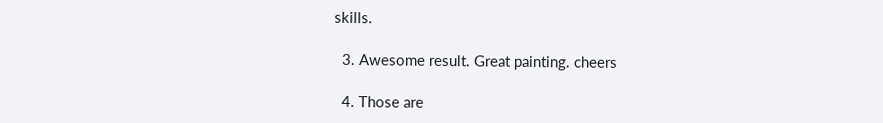skills.

  3. Awesome result. Great painting. cheers

  4. Those are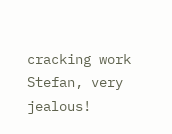cracking work Stefan, very jealous!